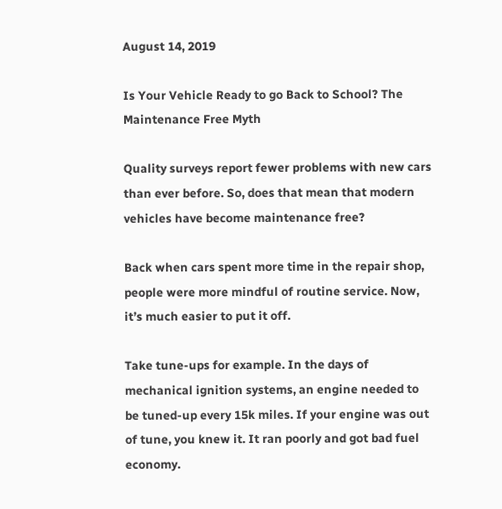August 14, 2019

Is Your Vehicle Ready to go Back to School? The Maintenance Free Myth

Quality surveys report fewer problems with new cars than ever before. So, does that mean that modern vehicles have become maintenance free?

Back when cars spent more time in the repair shop, people were more mindful of routine service. Now, it’s much easier to put it off.

Take tune-ups for example. In the days of mechanical ignition systems, an engine needed to be tuned-up every 15k miles. If your engine was out of tune, you knew it. It ran poorly and got bad fuel economy.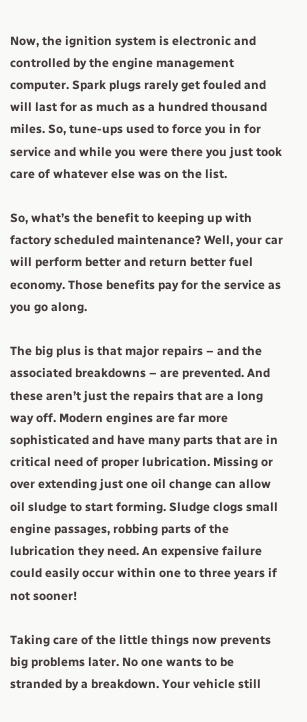Now, the ignition system is electronic and controlled by the engine management computer. Spark plugs rarely get fouled and will last for as much as a hundred thousand miles. So, tune-ups used to force you in for service and while you were there you just took care of whatever else was on the list.

So, what’s the benefit to keeping up with factory scheduled maintenance? Well, your car will perform better and return better fuel economy. Those benefits pay for the service as you go along.

The big plus is that major repairs – and the associated breakdowns – are prevented. And these aren’t just the repairs that are a long way off. Modern engines are far more sophisticated and have many parts that are in critical need of proper lubrication. Missing or over extending just one oil change can allow oil sludge to start forming. Sludge clogs small engine passages, robbing parts of the lubrication they need. An expensive failure could easily occur within one to three years if not sooner!

Taking care of the little things now prevents big problems later. No one wants to be stranded by a breakdown. Your vehicle still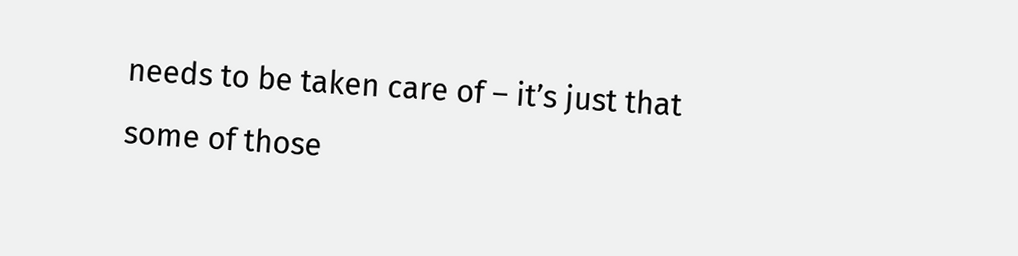needs to be taken care of – it’s just that some of those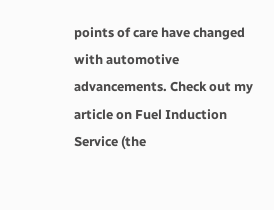points of care have changed with automotive advancements. Check out my article on Fuel Induction Service (the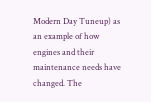Modern Day Tuneup) as an example of how engines and their maintenance needs have changed. The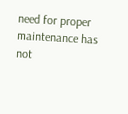need for proper maintenance has not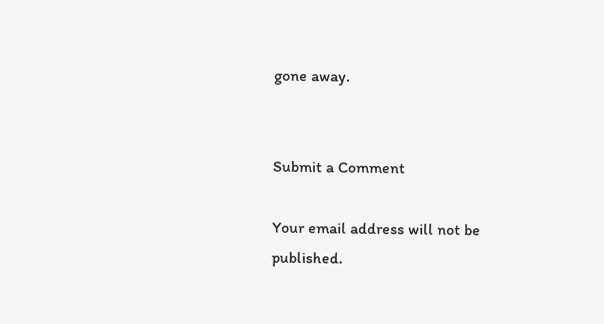gone away.


Submit a Comment

Your email address will not be published.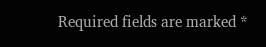Required fields are marked *